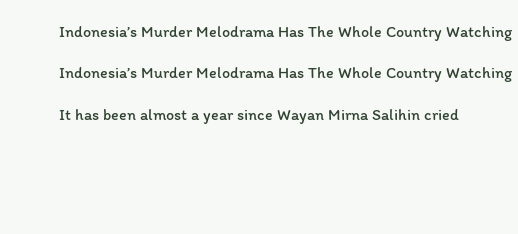Indonesia’s Murder Melodrama Has The Whole Country Watching

Indonesia’s Murder Melodrama Has The Whole Country Watching

It has been almost a year since Wayan Mirna Salihin cried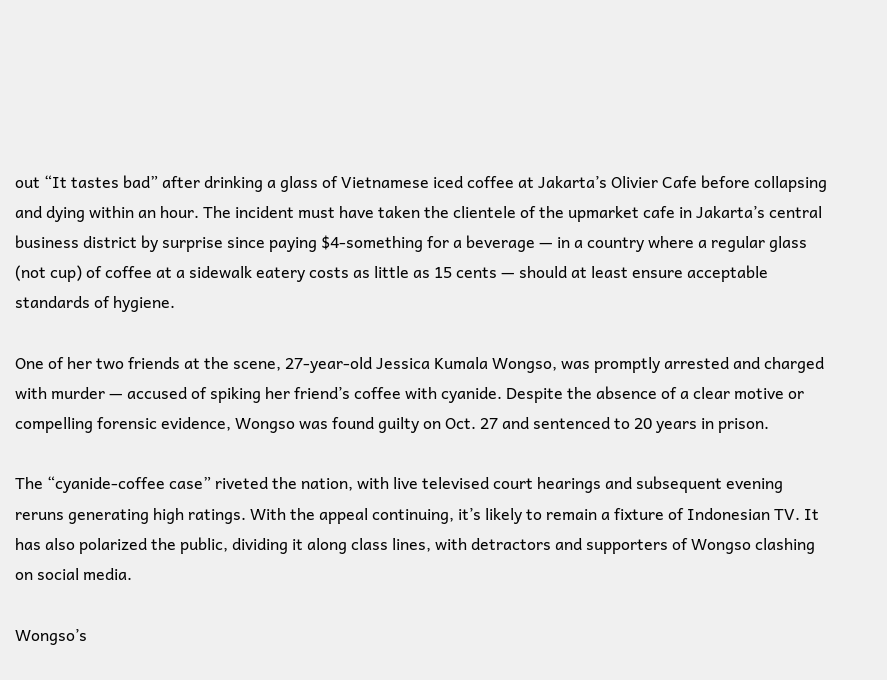out “It tastes bad” after drinking a glass of Vietnamese iced coffee at Jakarta’s Olivier Cafe before collapsing and dying within an hour. The incident must have taken the clientele of the upmarket cafe in Jakarta’s central business district by surprise since paying $4-something for a beverage — in a country where a regular glass (not cup) of coffee at a sidewalk eatery costs as little as 15 cents — should at least ensure acceptable standards of hygiene.

One of her two friends at the scene, 27-year-old Jessica Kumala Wongso, was promptly arrested and charged with murder — accused of spiking her friend’s coffee with cyanide. Despite the absence of a clear motive or compelling forensic evidence, Wongso was found guilty on Oct. 27 and sentenced to 20 years in prison.

The “cyanide-coffee case” riveted the nation, with live televised court hearings and subsequent evening reruns generating high ratings. With the appeal continuing, it’s likely to remain a fixture of Indonesian TV. It has also polarized the public, dividing it along class lines, with detractors and supporters of Wongso clashing on social media.

Wongso’s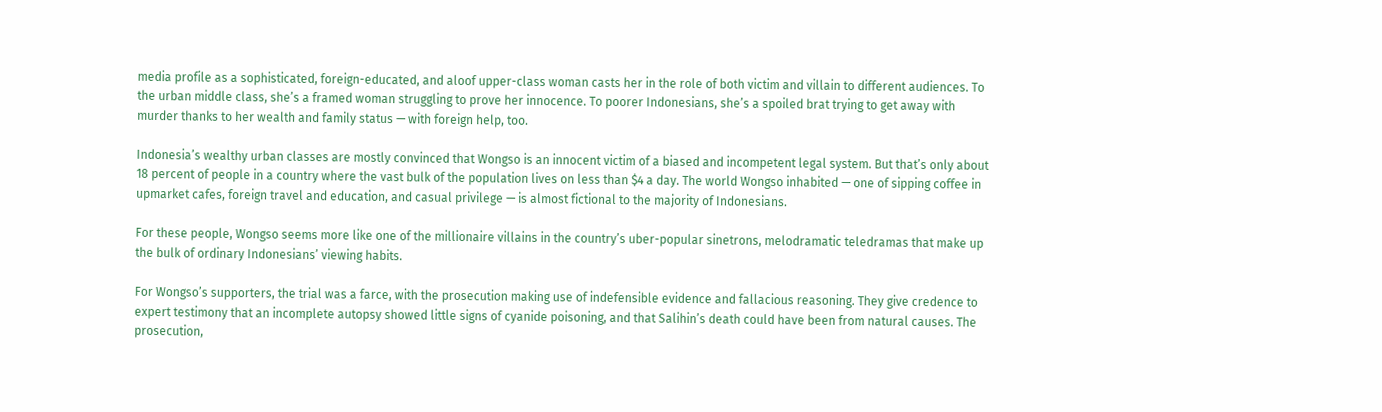media profile as a sophisticated, foreign-educated, and aloof upper-class woman casts her in the role of both victim and villain to different audiences. To the urban middle class, she’s a framed woman struggling to prove her innocence. To poorer Indonesians, she’s a spoiled brat trying to get away with murder thanks to her wealth and family status — with foreign help, too.

Indonesia’s wealthy urban classes are mostly convinced that Wongso is an innocent victim of a biased and incompetent legal system. But that’s only about 18 percent of people in a country where the vast bulk of the population lives on less than $4 a day. The world Wongso inhabited — one of sipping coffee in upmarket cafes, foreign travel and education, and casual privilege — is almost fictional to the majority of Indonesians.

For these people, Wongso seems more like one of the millionaire villains in the country’s uber-popular sinetrons, melodramatic teledramas that make up the bulk of ordinary Indonesians’ viewing habits.

For Wongso’s supporters, the trial was a farce, with the prosecution making use of indefensible evidence and fallacious reasoning. They give credence to expert testimony that an incomplete autopsy showed little signs of cyanide poisoning, and that Salihin’s death could have been from natural causes. The prosecution,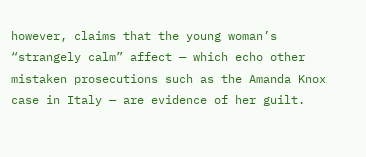however, claims that the young woman’s “strangely calm” affect — which echo other mistaken prosecutions such as the Amanda Knox case in Italy — are evidence of her guilt.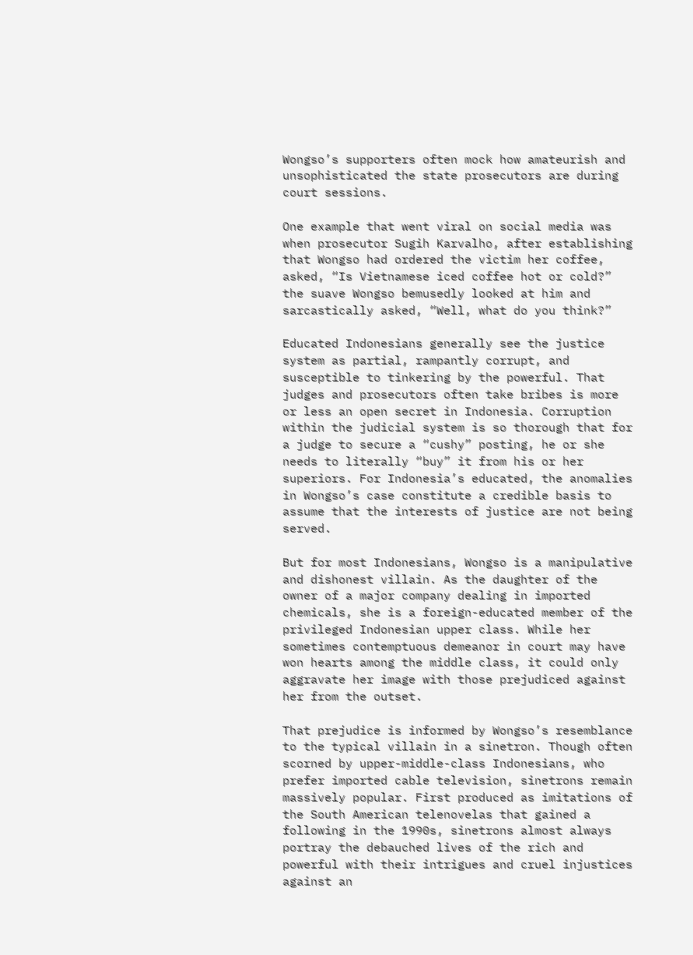Wongso’s supporters often mock how amateurish and unsophisticated the state prosecutors are during court sessions.

One example that went viral on social media was when prosecutor Sugih Karvalho, after establishing that Wongso had ordered the victim her coffee, asked, “Is Vietnamese iced coffee hot or cold?” the suave Wongso bemusedly looked at him and sarcastically asked, “Well, what do you think?”

Educated Indonesians generally see the justice system as partial, rampantly corrupt, and susceptible to tinkering by the powerful. That judges and prosecutors often take bribes is more or less an open secret in Indonesia. Corruption within the judicial system is so thorough that for a judge to secure a “cushy” posting, he or she needs to literally “buy” it from his or her superiors. For Indonesia’s educated, the anomalies in Wongso’s case constitute a credible basis to assume that the interests of justice are not being served.

But for most Indonesians, Wongso is a manipulative and dishonest villain. As the daughter of the owner of a major company dealing in imported chemicals, she is a foreign-educated member of the privileged Indonesian upper class. While her sometimes contemptuous demeanor in court may have won hearts among the middle class, it could only aggravate her image with those prejudiced against her from the outset.

That prejudice is informed by Wongso’s resemblance to the typical villain in a sinetron. Though often scorned by upper-middle-class Indonesians, who prefer imported cable television, sinetrons remain massively popular. First produced as imitations of the South American telenovelas that gained a following in the 1990s, sinetrons almost always portray the debauched lives of the rich and powerful with their intrigues and cruel injustices against an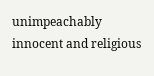unimpeachably innocent and religious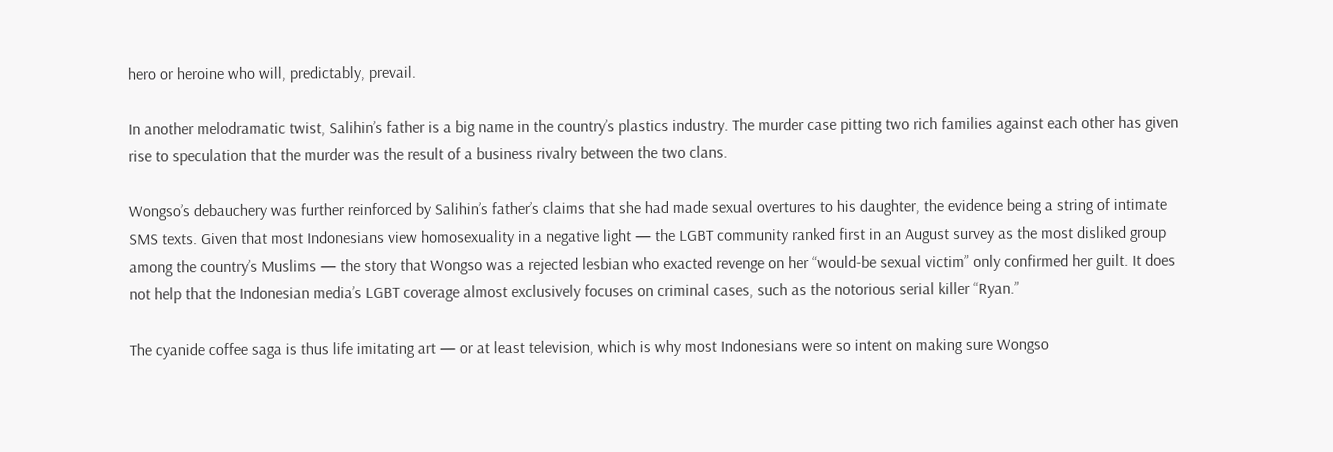hero or heroine who will, predictably, prevail.

In another melodramatic twist, Salihin’s father is a big name in the country’s plastics industry. The murder case pitting two rich families against each other has given rise to speculation that the murder was the result of a business rivalry between the two clans.

Wongso’s debauchery was further reinforced by Salihin’s father’s claims that she had made sexual overtures to his daughter, the evidence being a string of intimate SMS texts. Given that most Indonesians view homosexuality in a negative light — the LGBT community ranked first in an August survey as the most disliked group among the country’s Muslims — the story that Wongso was a rejected lesbian who exacted revenge on her “would-be sexual victim” only confirmed her guilt. It does not help that the Indonesian media’s LGBT coverage almost exclusively focuses on criminal cases, such as the notorious serial killer “Ryan.”

The cyanide coffee saga is thus life imitating art — or at least television, which is why most Indonesians were so intent on making sure Wongso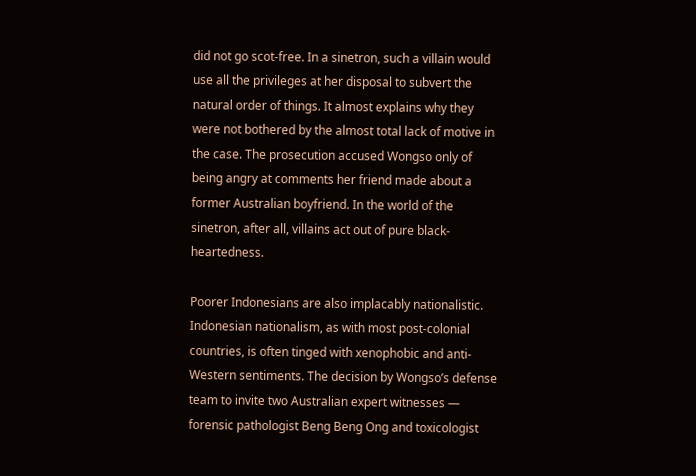did not go scot-free. In a sinetron, such a villain would use all the privileges at her disposal to subvert the natural order of things. It almost explains why they were not bothered by the almost total lack of motive in the case. The prosecution accused Wongso only of being angry at comments her friend made about a former Australian boyfriend. In the world of the sinetron, after all, villains act out of pure black-heartedness.

Poorer Indonesians are also implacably nationalistic. Indonesian nationalism, as with most post-colonial countries, is often tinged with xenophobic and anti-Western sentiments. The decision by Wongso’s defense team to invite two Australian expert witnesses — forensic pathologist Beng Beng Ong and toxicologist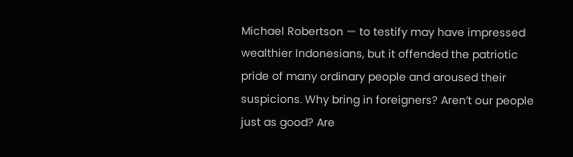Michael Robertson — to testify may have impressed wealthier Indonesians, but it offended the patriotic pride of many ordinary people and aroused their suspicions. Why bring in foreigners? Aren’t our people just as good? Are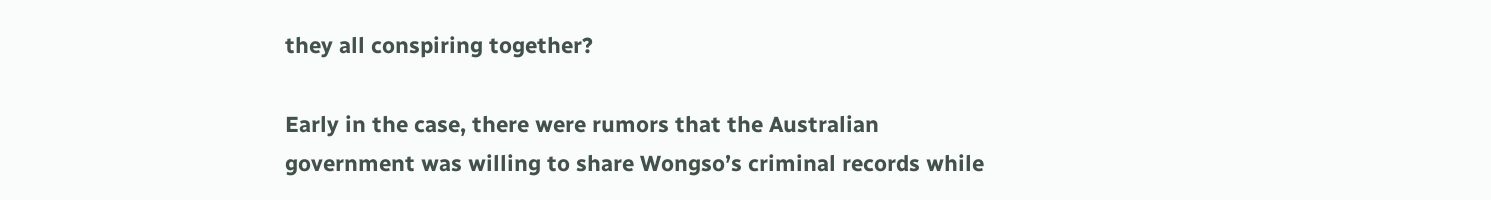they all conspiring together?

Early in the case, there were rumors that the Australian government was willing to share Wongso’s criminal records while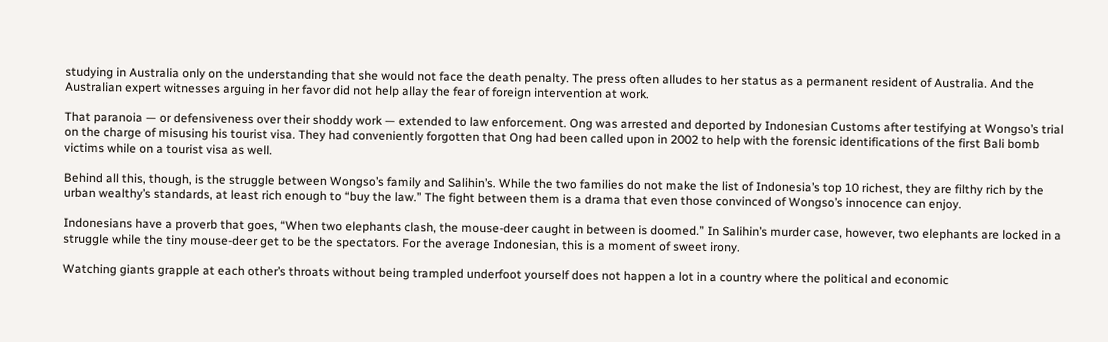studying in Australia only on the understanding that she would not face the death penalty. The press often alludes to her status as a permanent resident of Australia. And the Australian expert witnesses arguing in her favor did not help allay the fear of foreign intervention at work.

That paranoia — or defensiveness over their shoddy work — extended to law enforcement. Ong was arrested and deported by Indonesian Customs after testifying at Wongso’s trial on the charge of misusing his tourist visa. They had conveniently forgotten that Ong had been called upon in 2002 to help with the forensic identifications of the first Bali bomb victims while on a tourist visa as well.

Behind all this, though, is the struggle between Wongso’s family and Salihin’s. While the two families do not make the list of Indonesia’s top 10 richest, they are filthy rich by the urban wealthy’s standards, at least rich enough to “buy the law.” The fight between them is a drama that even those convinced of Wongso’s innocence can enjoy.

Indonesians have a proverb that goes, “When two elephants clash, the mouse-deer caught in between is doomed.” In Salihin’s murder case, however, two elephants are locked in a struggle while the tiny mouse-deer get to be the spectators. For the average Indonesian, this is a moment of sweet irony.

Watching giants grapple at each other’s throats without being trampled underfoot yourself does not happen a lot in a country where the political and economic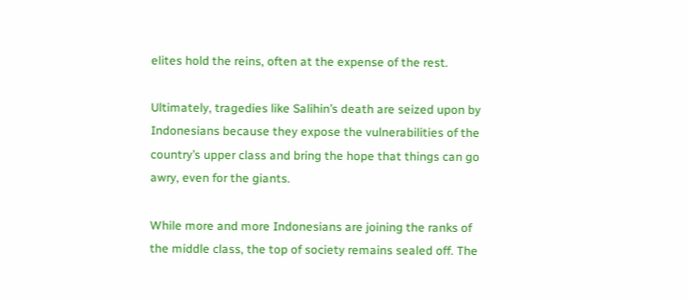elites hold the reins, often at the expense of the rest.

Ultimately, tragedies like Salihin’s death are seized upon by Indonesians because they expose the vulnerabilities of the country’s upper class and bring the hope that things can go awry, even for the giants.

While more and more Indonesians are joining the ranks of the middle class, the top of society remains sealed off. The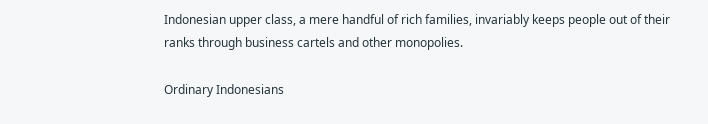Indonesian upper class, a mere handful of rich families, invariably keeps people out of their ranks through business cartels and other monopolies.

Ordinary Indonesians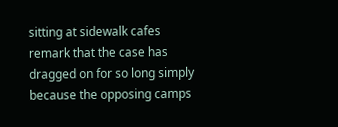sitting at sidewalk cafes remark that the case has dragged on for so long simply because the opposing camps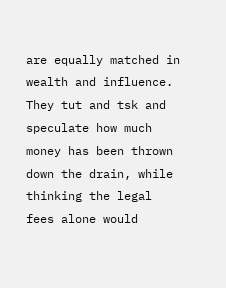are equally matched in wealth and influence. They tut and tsk and speculate how much money has been thrown down the drain, while thinking the legal fees alone would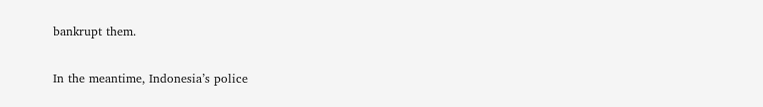bankrupt them.

In the meantime, Indonesia’s police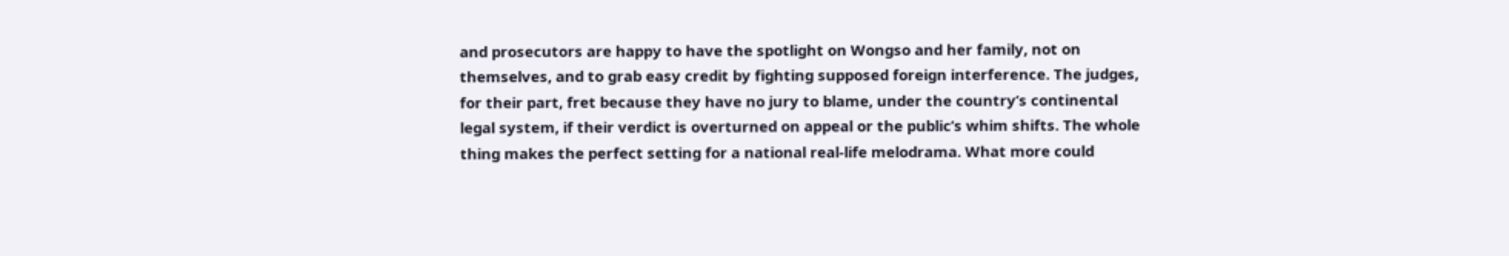and prosecutors are happy to have the spotlight on Wongso and her family, not on themselves, and to grab easy credit by fighting supposed foreign interference. The judges, for their part, fret because they have no jury to blame, under the country’s continental legal system, if their verdict is overturned on appeal or the public’s whim shifts. The whole thing makes the perfect setting for a national real-life melodrama. What more could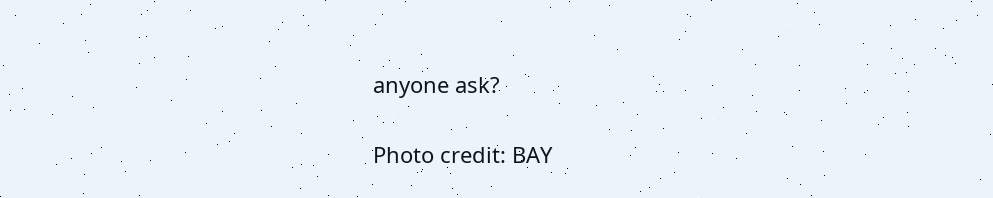anyone ask?

Photo credit: BAY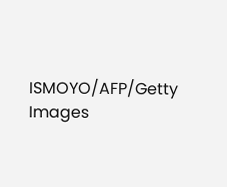ISMOYO/AFP/Getty Images